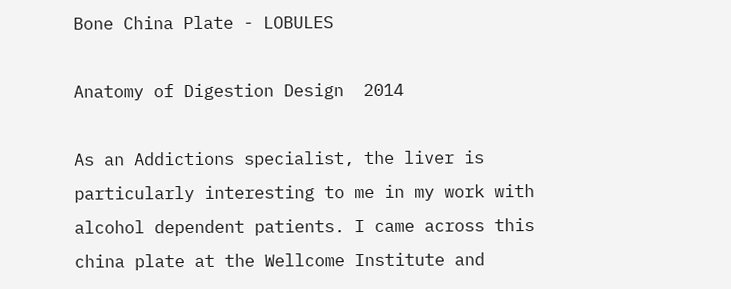Bone China Plate - LOBULES

Anatomy of Digestion Design  2014

As an Addictions specialist, the liver is particularly interesting to me in my work with alcohol dependent patients. I came across this china plate at the Wellcome Institute and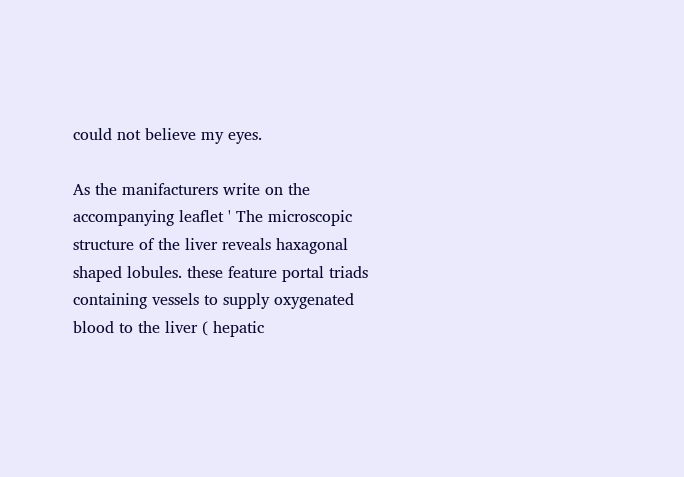could not believe my eyes.

As the manifacturers write on the accompanying leaflet ' The microscopic structure of the liver reveals haxagonal shaped lobules. these feature portal triads containing vessels to supply oxygenated blood to the liver ( hepatic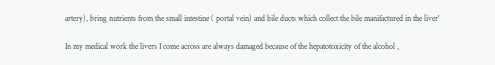artery), bring nutrients from the small intestine ( portal vein) and bile ducts which collect the bile manifactured in the liver'

In my medical work the livers I come across are always damaged because of the hepatotoxicity of the alcohol ,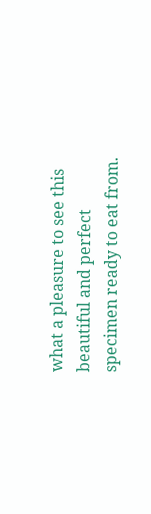what a pleasure to see this beautiful and perfect specimen ready to eat from.